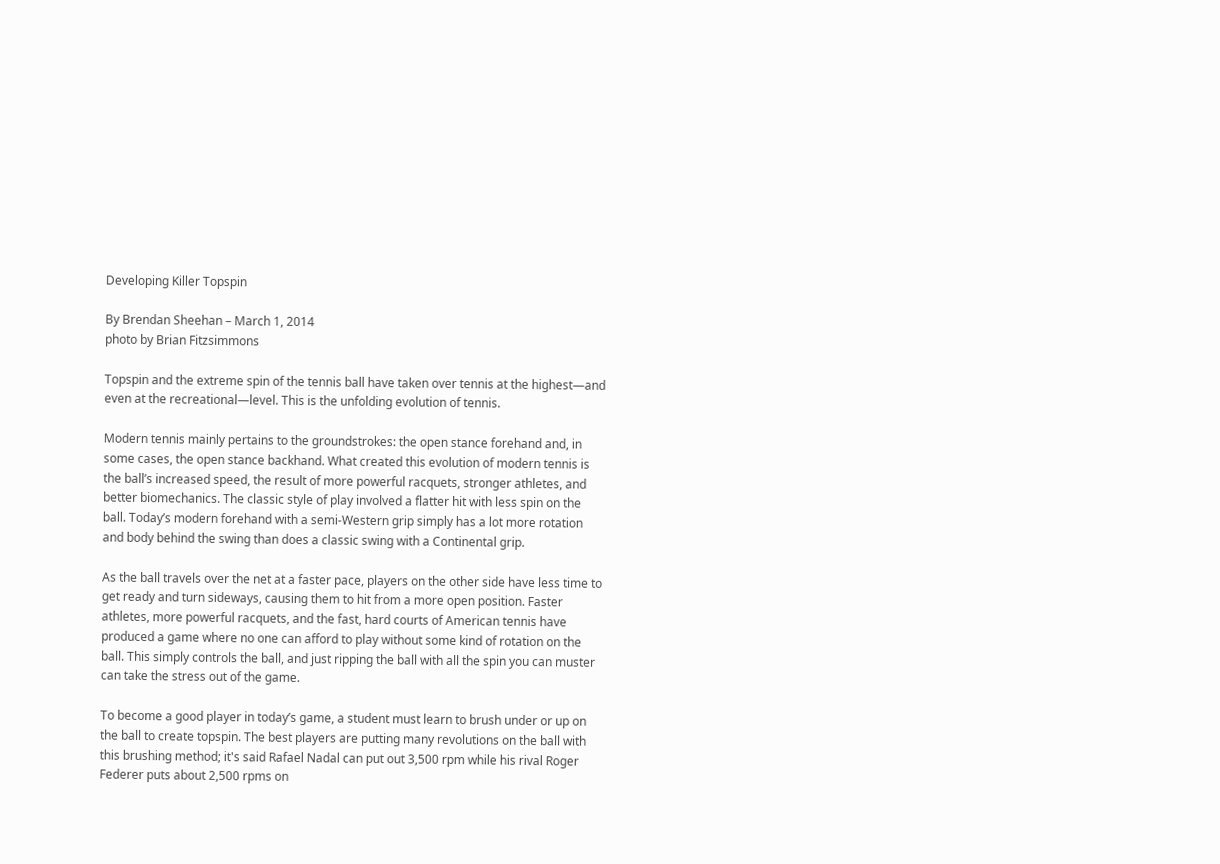Developing Killer Topspin

By Brendan Sheehan – March 1, 2014
photo by Brian Fitzsimmons

Topspin and the extreme spin of the tennis ball have taken over tennis at the highest—and even at the recreational—level. This is the unfolding evolution of tennis.

Modern tennis mainly pertains to the groundstrokes: the open stance forehand and, in some cases, the open stance backhand. What created this evolution of modern tennis is the ball’s increased speed, the result of more powerful racquets, stronger athletes, and better biomechanics. The classic style of play involved a flatter hit with less spin on the ball. Today’s modern forehand with a semi-Western grip simply has a lot more rotation and body behind the swing than does a classic swing with a Continental grip.

As the ball travels over the net at a faster pace, players on the other side have less time to get ready and turn sideways, causing them to hit from a more open position. Faster athletes, more powerful racquets, and the fast, hard courts of American tennis have produced a game where no one can afford to play without some kind of rotation on the ball. This simply controls the ball, and just ripping the ball with all the spin you can muster can take the stress out of the game.

To become a good player in today’s game, a student must learn to brush under or up on the ball to create topspin. The best players are putting many revolutions on the ball with this brushing method; it's said Rafael Nadal can put out 3,500 rpm while his rival Roger Federer puts about 2,500 rpms on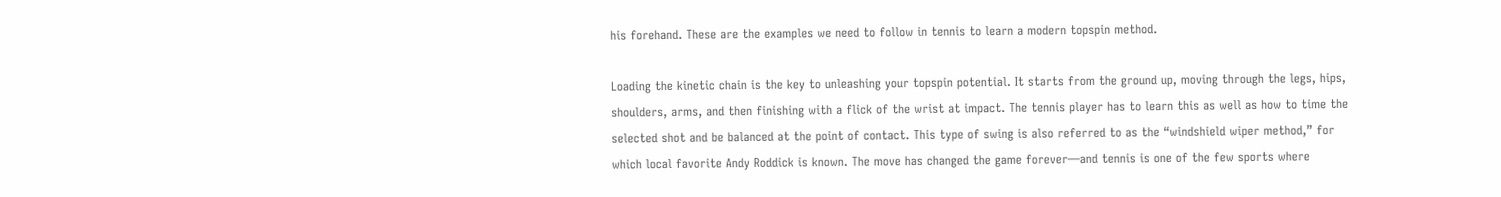his forehand. These are the examples we need to follow in tennis to learn a modern topspin method.

Loading the kinetic chain is the key to unleashing your topspin potential. It starts from the ground up, moving through the legs, hips, shoulders, arms, and then finishing with a flick of the wrist at impact. The tennis player has to learn this as well as how to time the selected shot and be balanced at the point of contact. This type of swing is also referred to as the “windshield wiper method,” for which local favorite Andy Roddick is known. The move has changed the game forever—and tennis is one of the few sports where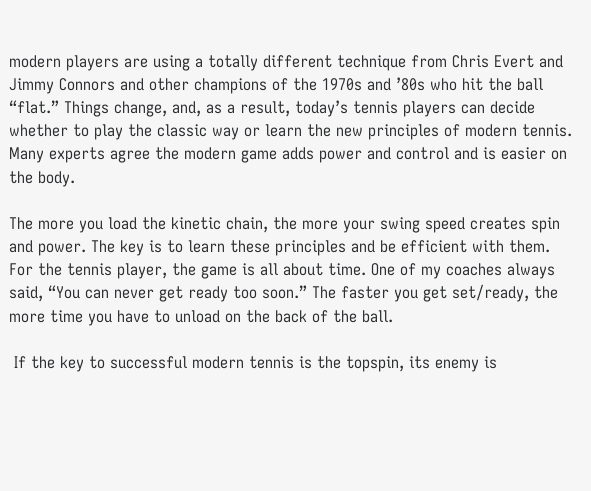modern players are using a totally different technique from Chris Evert and Jimmy Connors and other champions of the 1970s and ’80s who hit the ball “flat.” Things change, and, as a result, today’s tennis players can decide whether to play the classic way or learn the new principles of modern tennis. Many experts agree the modern game adds power and control and is easier on the body.

The more you load the kinetic chain, the more your swing speed creates spin and power. The key is to learn these principles and be efficient with them. For the tennis player, the game is all about time. One of my coaches always said, “You can never get ready too soon.” The faster you get set/ready, the more time you have to unload on the back of the ball.

 If the key to successful modern tennis is the topspin, its enemy is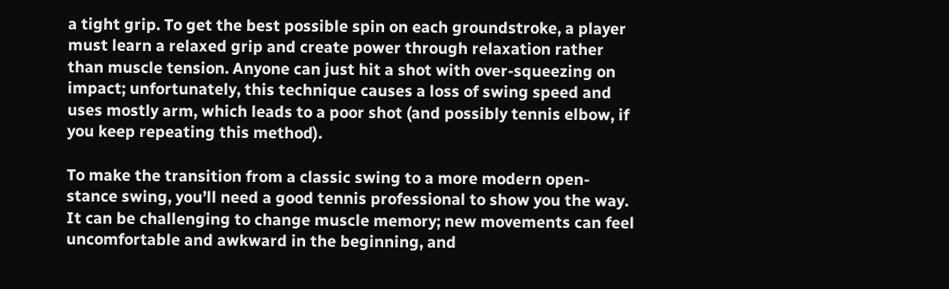a tight grip. To get the best possible spin on each groundstroke, a player must learn a relaxed grip and create power through relaxation rather than muscle tension. Anyone can just hit a shot with over-squeezing on impact; unfortunately, this technique causes a loss of swing speed and uses mostly arm, which leads to a poor shot (and possibly tennis elbow, if you keep repeating this method).

To make the transition from a classic swing to a more modern open-stance swing, you’ll need a good tennis professional to show you the way. It can be challenging to change muscle memory; new movements can feel uncomfortable and awkward in the beginning, and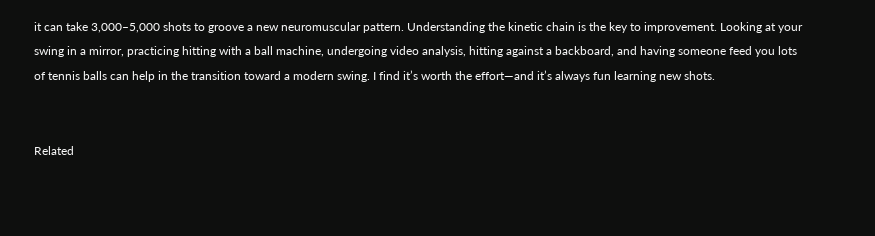it can take 3,000–5,000 shots to groove a new neuromuscular pattern. Understanding the kinetic chain is the key to improvement. Looking at your swing in a mirror, practicing hitting with a ball machine, undergoing video analysis, hitting against a backboard, and having someone feed you lots of tennis balls can help in the transition toward a modern swing. I find it’s worth the effort—and it’s always fun learning new shots.


Related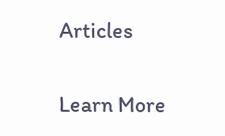Articles

Learn More